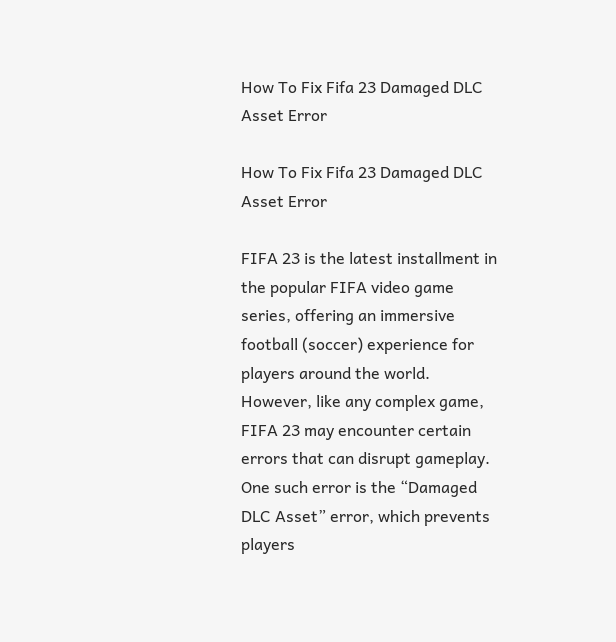How To Fix Fifa 23 Damaged DLC Asset Error

How To Fix Fifa 23 Damaged DLC Asset Error

FIFA 23 is the latest installment in the popular FIFA video game series, offering an immersive football (soccer) experience for players around the world. However, like any complex game, FIFA 23 may encounter certain errors that can disrupt gameplay. One such error is the “Damaged DLC Asset” error, which prevents players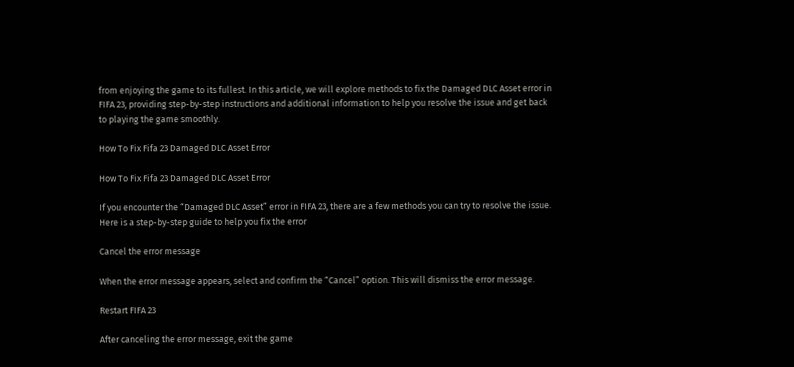from enjoying the game to its fullest. In this article, we will explore methods to fix the Damaged DLC Asset error in FIFA 23, providing step-by-step instructions and additional information to help you resolve the issue and get back to playing the game smoothly.

How To Fix Fifa 23 Damaged DLC Asset Error

How To Fix Fifa 23 Damaged DLC Asset Error

If you encounter the “Damaged DLC Asset” error in FIFA 23, there are a few methods you can try to resolve the issue. Here is a step-by-step guide to help you fix the error

Cancel the error message

When the error message appears, select and confirm the “Cancel” option. This will dismiss the error message.

Restart FIFA 23

After canceling the error message, exit the game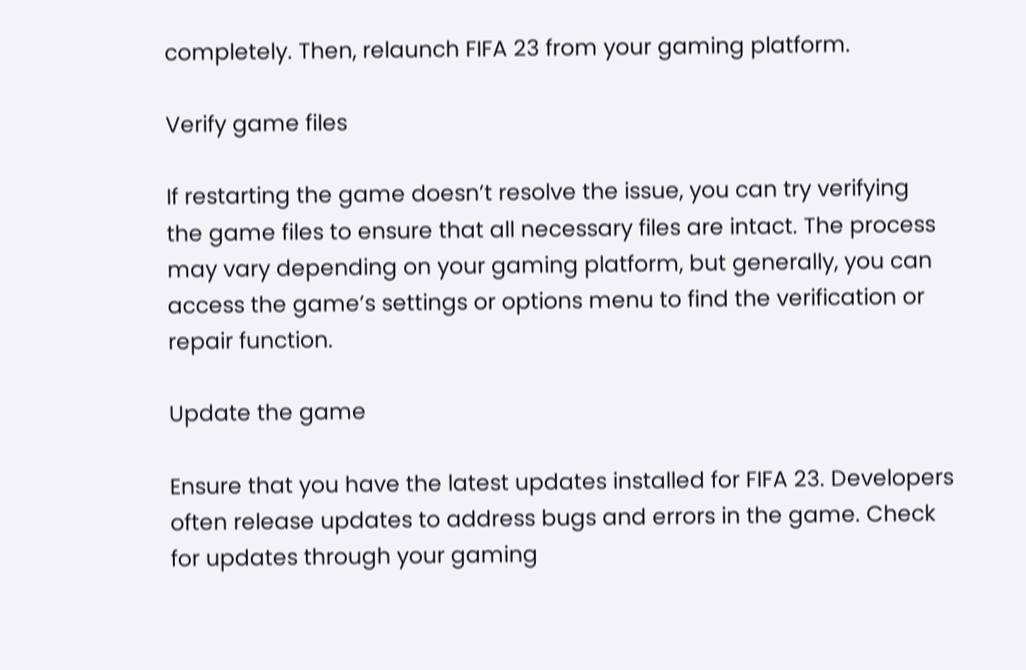completely. Then, relaunch FIFA 23 from your gaming platform.

Verify game files

If restarting the game doesn’t resolve the issue, you can try verifying the game files to ensure that all necessary files are intact. The process may vary depending on your gaming platform, but generally, you can access the game’s settings or options menu to find the verification or repair function.

Update the game

Ensure that you have the latest updates installed for FIFA 23. Developers often release updates to address bugs and errors in the game. Check for updates through your gaming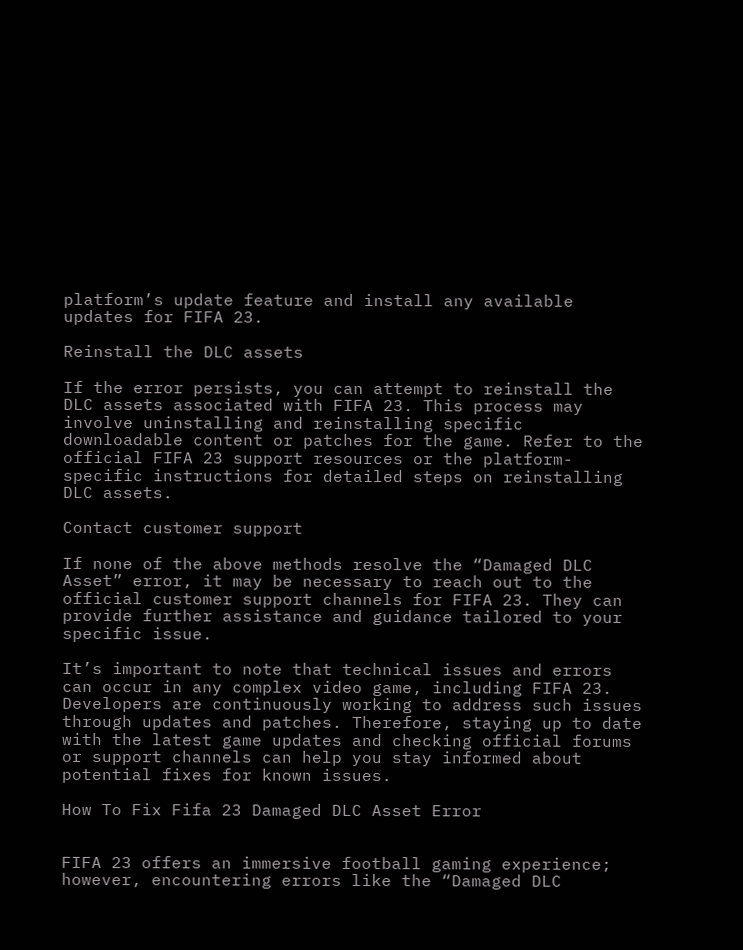platform’s update feature and install any available updates for FIFA 23.

Reinstall the DLC assets

If the error persists, you can attempt to reinstall the DLC assets associated with FIFA 23. This process may involve uninstalling and reinstalling specific downloadable content or patches for the game. Refer to the official FIFA 23 support resources or the platform-specific instructions for detailed steps on reinstalling DLC assets.

Contact customer support

If none of the above methods resolve the “Damaged DLC Asset” error, it may be necessary to reach out to the official customer support channels for FIFA 23. They can provide further assistance and guidance tailored to your specific issue.

It’s important to note that technical issues and errors can occur in any complex video game, including FIFA 23. Developers are continuously working to address such issues through updates and patches. Therefore, staying up to date with the latest game updates and checking official forums or support channels can help you stay informed about potential fixes for known issues.

How To Fix Fifa 23 Damaged DLC Asset Error


FIFA 23 offers an immersive football gaming experience; however, encountering errors like the “Damaged DLC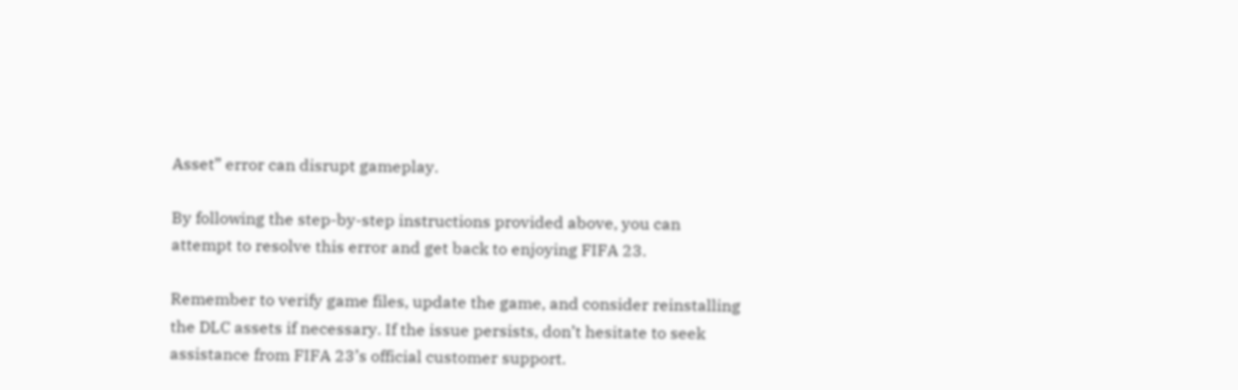Asset” error can disrupt gameplay.

By following the step-by-step instructions provided above, you can attempt to resolve this error and get back to enjoying FIFA 23.

Remember to verify game files, update the game, and consider reinstalling the DLC assets if necessary. If the issue persists, don’t hesitate to seek assistance from FIFA 23’s official customer support.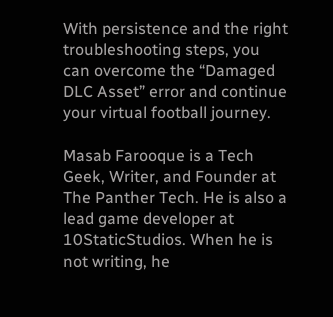With persistence and the right troubleshooting steps, you can overcome the “Damaged DLC Asset” error and continue your virtual football journey.

Masab Farooque is a Tech Geek, Writer, and Founder at The Panther Tech. He is also a lead game developer at 10StaticStudios. When he is not writing, he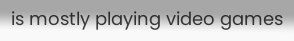is mostly playing video games